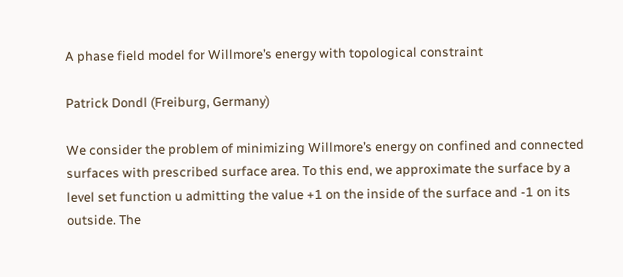A phase field model for Willmore’s energy with topological constraint

Patrick Dondl (Freiburg, Germany)

We consider the problem of minimizing Willmore’s energy on confined and connected surfaces with prescribed surface area. To this end, we approximate the surface by a level set function u admitting the value +1 on the inside of the surface and -1 on its outside. The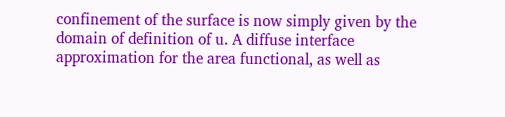confinement of the surface is now simply given by the domain of definition of u. A diffuse interface approximation for the area functional, as well as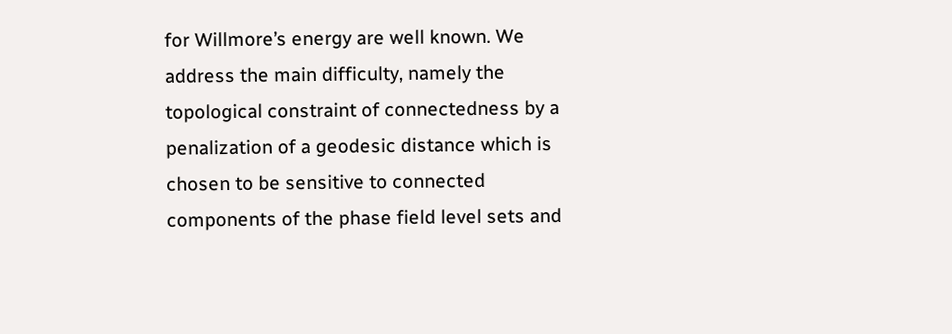for Willmore’s energy are well known. We address the main difficulty, namely the topological constraint of connectedness by a penalization of a geodesic distance which is chosen to be sensitive to connected components of the phase field level sets and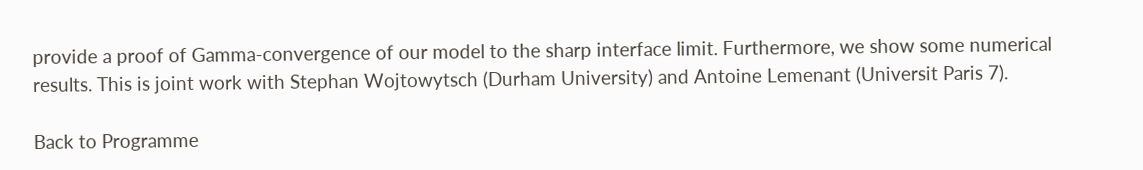provide a proof of Gamma-convergence of our model to the sharp interface limit. Furthermore, we show some numerical results. This is joint work with Stephan Wojtowytsch (Durham University) and Antoine Lemenant (Universit Paris 7).

Back to Programme